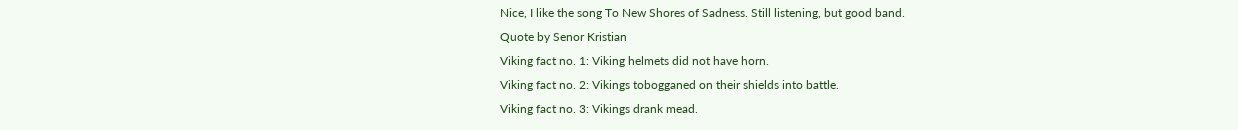Nice, I like the song To New Shores of Sadness. Still listening, but good band.
Quote by Senor Kristian
Viking fact no. 1: Viking helmets did not have horn.
Viking fact no. 2: Vikings tobogganed on their shields into battle.
Viking fact no. 3: Vikings drank mead.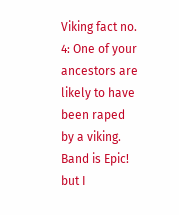Viking fact no. 4: One of your ancestors are likely to have been raped by a viking.
Band is Epic! but I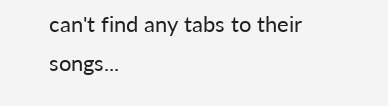can't find any tabs to their songs...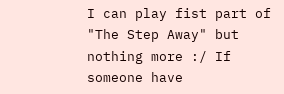I can play fist part of "The Step Away" but nothing more :/ If someone have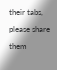their tabs, please share them